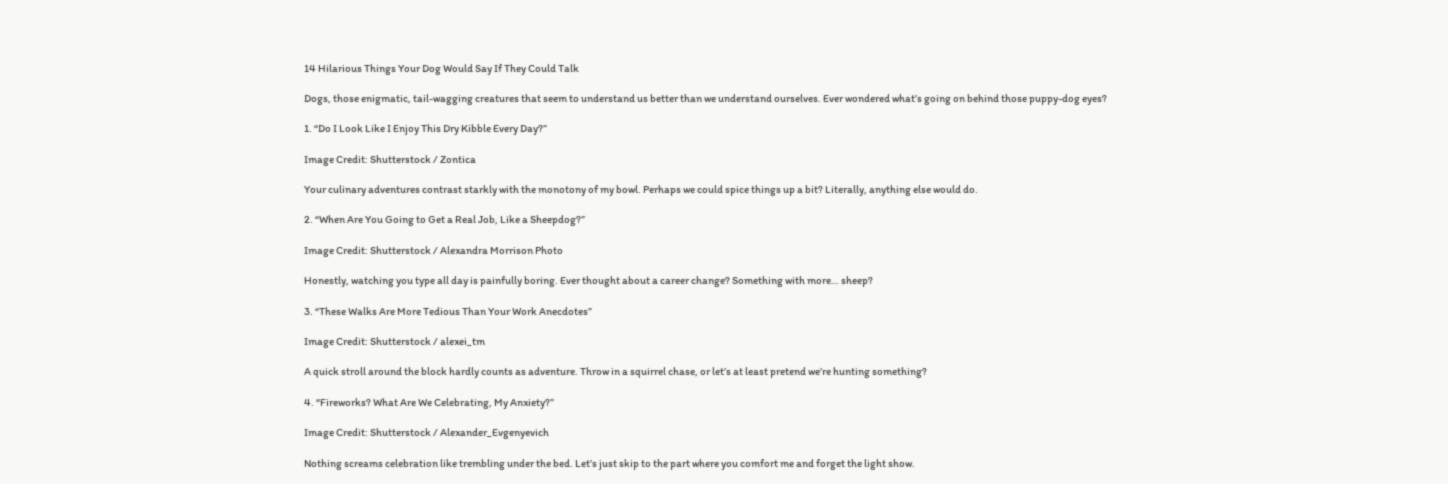14 Hilarious Things Your Dog Would Say If They Could Talk

Dogs, those enigmatic, tail-wagging creatures that seem to understand us better than we understand ourselves. Ever wondered what’s going on behind those puppy-dog eyes?

1. “Do I Look Like I Enjoy This Dry Kibble Every Day?”

Image Credit: Shutterstock / Zontica

Your culinary adventures contrast starkly with the monotony of my bowl. Perhaps we could spice things up a bit? Literally, anything else would do.

2. “When Are You Going to Get a Real Job, Like a Sheepdog?”

Image Credit: Shutterstock / Alexandra Morrison Photo

Honestly, watching you type all day is painfully boring. Ever thought about a career change? Something with more… sheep?

3. “These Walks Are More Tedious Than Your Work Anecdotes”

Image Credit: Shutterstock / alexei_tm

A quick stroll around the block hardly counts as adventure. Throw in a squirrel chase, or let’s at least pretend we’re hunting something?

4. “Fireworks? What Are We Celebrating, My Anxiety?”

Image Credit: Shutterstock / Alexander_Evgenyevich

Nothing screams celebration like trembling under the bed. Let’s just skip to the part where you comfort me and forget the light show.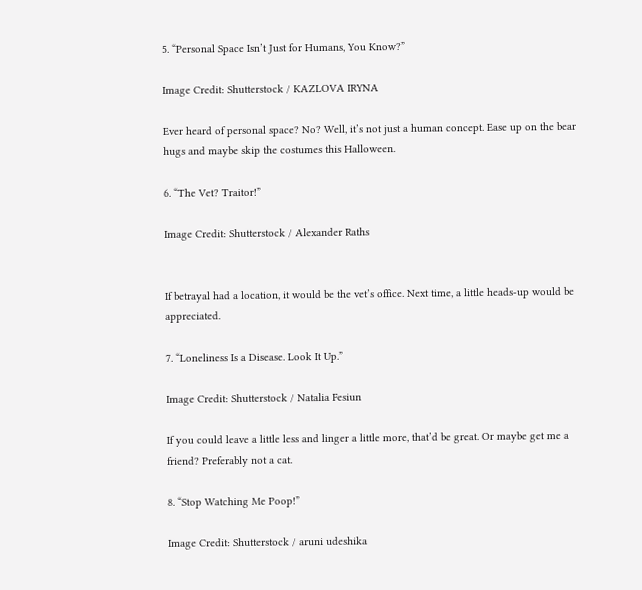5. “Personal Space Isn’t Just for Humans, You Know?”

Image Credit: Shutterstock / KAZLOVA IRYNA

Ever heard of personal space? No? Well, it’s not just a human concept. Ease up on the bear hugs and maybe skip the costumes this Halloween.

6. “The Vet? Traitor!”

Image Credit: Shutterstock / Alexander Raths


If betrayal had a location, it would be the vet’s office. Next time, a little heads-up would be appreciated.

7. “Loneliness Is a Disease. Look It Up.”

Image Credit: Shutterstock / Natalia Fesiun

If you could leave a little less and linger a little more, that’d be great. Or maybe get me a friend? Preferably not a cat.

8. “Stop Watching Me Poop!”

Image Credit: Shutterstock / aruni udeshika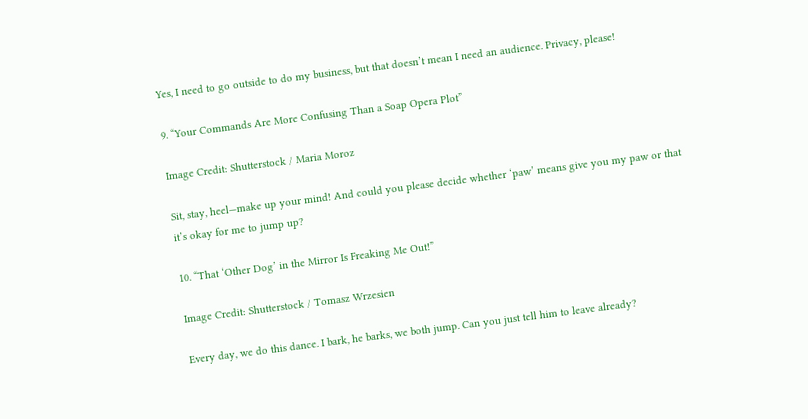Yes, I need to go outside to do my business, but that doesn’t mean I need an audience. Privacy, please!

9. “Your Commands Are More Confusing Than a Soap Opera Plot”

Image Credit: Shutterstock / Maria Moroz

Sit, stay, heel—make up your mind! And could you please decide whether ‘paw’ means give you my paw or that it’s okay for me to jump up?

10. “That ‘Other Dog’ in the Mirror Is Freaking Me Out!”

Image Credit: Shutterstock / Tomasz Wrzesien

Every day, we do this dance. I bark, he barks, we both jump. Can you just tell him to leave already?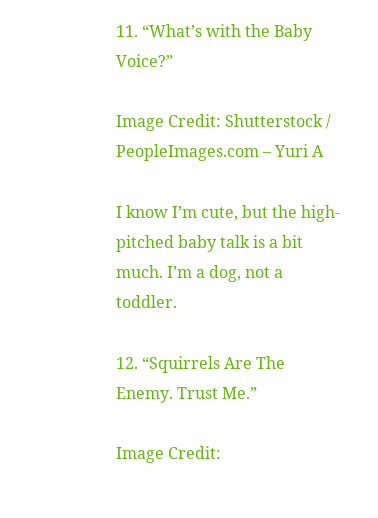11. “What’s with the Baby Voice?”

Image Credit: Shutterstock / PeopleImages.com – Yuri A

I know I’m cute, but the high-pitched baby talk is a bit much. I’m a dog, not a toddler.

12. “Squirrels Are The Enemy. Trust Me.”

Image Credit: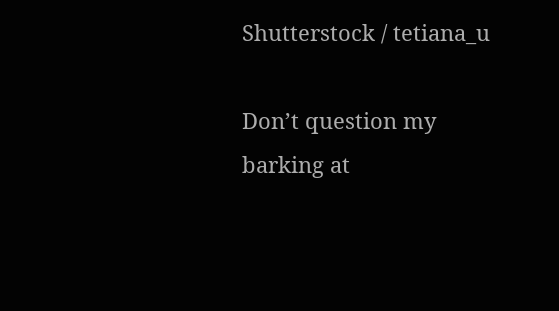Shutterstock / tetiana_u

Don’t question my barking at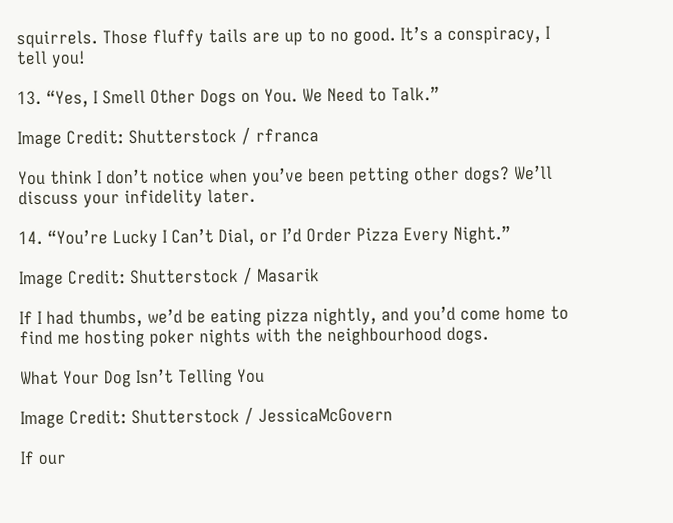squirrels. Those fluffy tails are up to no good. It’s a conspiracy, I tell you!

13. “Yes, I Smell Other Dogs on You. We Need to Talk.”

Image Credit: Shutterstock / rfranca

You think I don’t notice when you’ve been petting other dogs? We’ll discuss your infidelity later.

14. “You’re Lucky I Can’t Dial, or I’d Order Pizza Every Night.”

Image Credit: Shutterstock / Masarik

If I had thumbs, we’d be eating pizza nightly, and you’d come home to find me hosting poker nights with the neighbourhood dogs.

What Your Dog Isn’t Telling You

Image Credit: Shutterstock / JessicaMcGovern

If our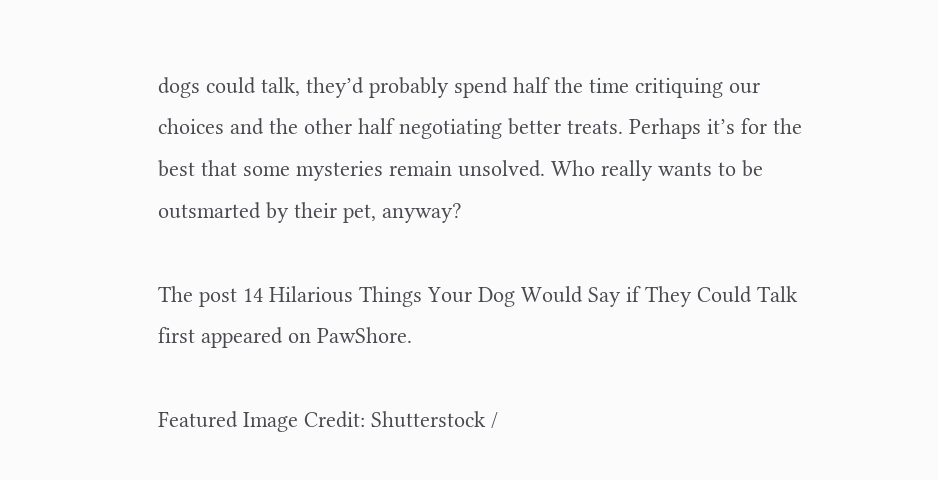dogs could talk, they’d probably spend half the time critiquing our choices and the other half negotiating better treats. Perhaps it’s for the best that some mysteries remain unsolved. Who really wants to be outsmarted by their pet, anyway?

The post 14 Hilarious Things Your Dog Would Say if They Could Talk first appeared on PawShore.

Featured Image Credit: Shutterstock /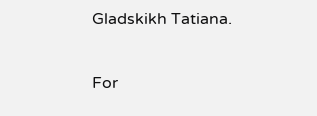Gladskikh Tatiana.

For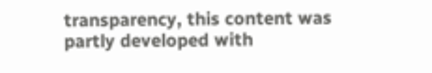transparency, this content was partly developed with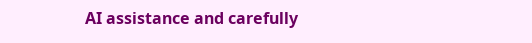AI assistance and carefully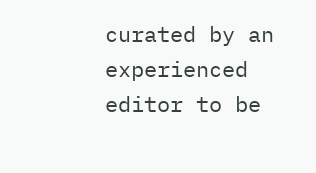curated by an experienced editor to be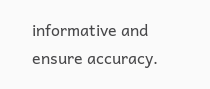informative and ensure accuracy.